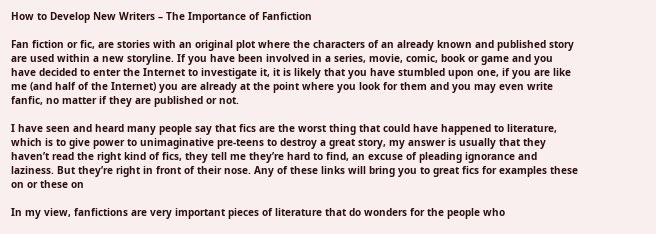How to Develop New Writers – The Importance of Fanfiction

Fan fiction or fic, are stories with an original plot where the characters of an already known and published story are used within a new storyline. If you have been involved in a series, movie, comic, book or game and you have decided to enter the Internet to investigate it, it is likely that you have stumbled upon one, if you are like me (and half of the Internet) you are already at the point where you look for them and you may even write fanfic, no matter if they are published or not.

I have seen and heard many people say that fics are the worst thing that could have happened to literature, which is to give power to unimaginative pre-teens to destroy a great story, my answer is usually that they haven’t read the right kind of fics, they tell me they’re hard to find, an excuse of pleading ignorance and laziness. But they’re right in front of their nose. Any of these links will bring you to great fics for examples these on or these on

In my view, fanfictions are very important pieces of literature that do wonders for the people who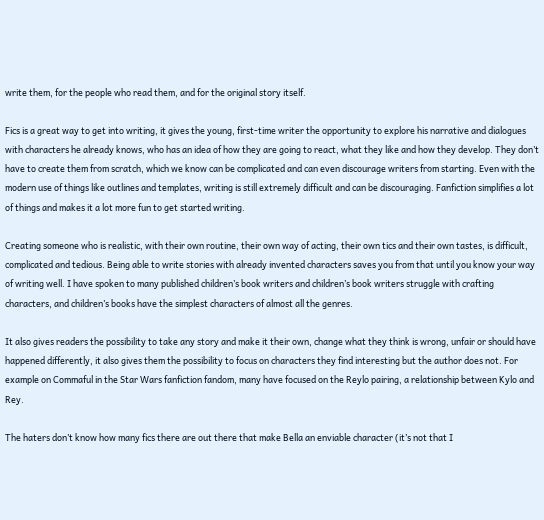write them, for the people who read them, and for the original story itself.

Fics is a great way to get into writing, it gives the young, first-time writer the opportunity to explore his narrative and dialogues with characters he already knows, who has an idea of how they are going to react, what they like and how they develop. They don’t have to create them from scratch, which we know can be complicated and can even discourage writers from starting. Even with the modern use of things like outlines and templates, writing is still extremely difficult and can be discouraging. Fanfiction simplifies a lot of things and makes it a lot more fun to get started writing.

Creating someone who is realistic, with their own routine, their own way of acting, their own tics and their own tastes, is difficult, complicated and tedious. Being able to write stories with already invented characters saves you from that until you know your way of writing well. I have spoken to many published children’s book writers and children’s book writers struggle with crafting characters, and children’s books have the simplest characters of almost all the genres.

It also gives readers the possibility to take any story and make it their own, change what they think is wrong, unfair or should have happened differently, it also gives them the possibility to focus on characters they find interesting but the author does not. For example on Commaful in the Star Wars fanfiction fandom, many have focused on the Reylo pairing, a relationship between Kylo and Rey.

The haters don’t know how many fics there are out there that make Bella an enviable character (it’s not that I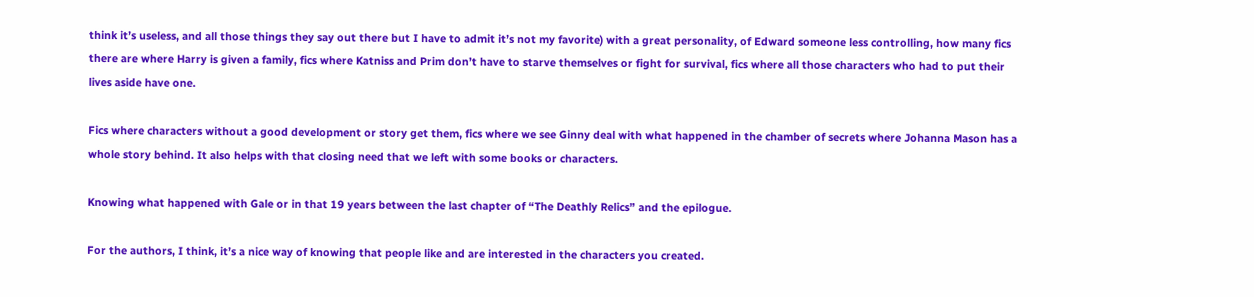think it’s useless, and all those things they say out there but I have to admit it’s not my favorite) with a great personality, of Edward someone less controlling, how many fics there are where Harry is given a family, fics where Katniss and Prim don’t have to starve themselves or fight for survival, fics where all those characters who had to put their lives aside have one.

Fics where characters without a good development or story get them, fics where we see Ginny deal with what happened in the chamber of secrets where Johanna Mason has a whole story behind. It also helps with that closing need that we left with some books or characters.

Knowing what happened with Gale or in that 19 years between the last chapter of “The Deathly Relics” and the epilogue.

For the authors, I think, it’s a nice way of knowing that people like and are interested in the characters you created.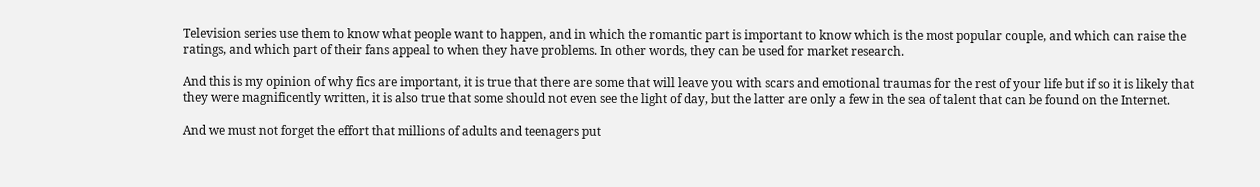Television series use them to know what people want to happen, and in which the romantic part is important to know which is the most popular couple, and which can raise the ratings, and which part of their fans appeal to when they have problems. In other words, they can be used for market research.

And this is my opinion of why fics are important, it is true that there are some that will leave you with scars and emotional traumas for the rest of your life but if so it is likely that they were magnificently written, it is also true that some should not even see the light of day, but the latter are only a few in the sea of talent that can be found on the Internet.

And we must not forget the effort that millions of adults and teenagers put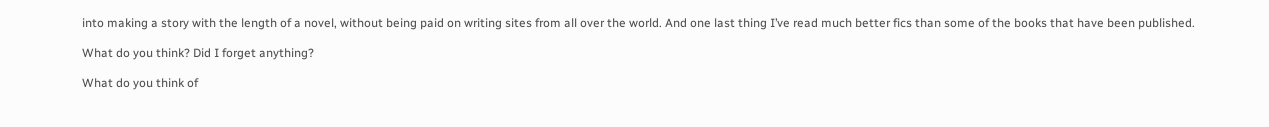into making a story with the length of a novel, without being paid on writing sites from all over the world. And one last thing I’ve read much better fics than some of the books that have been published.

What do you think? Did I forget anything?

What do you think of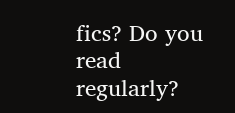fics? Do you read regularly?